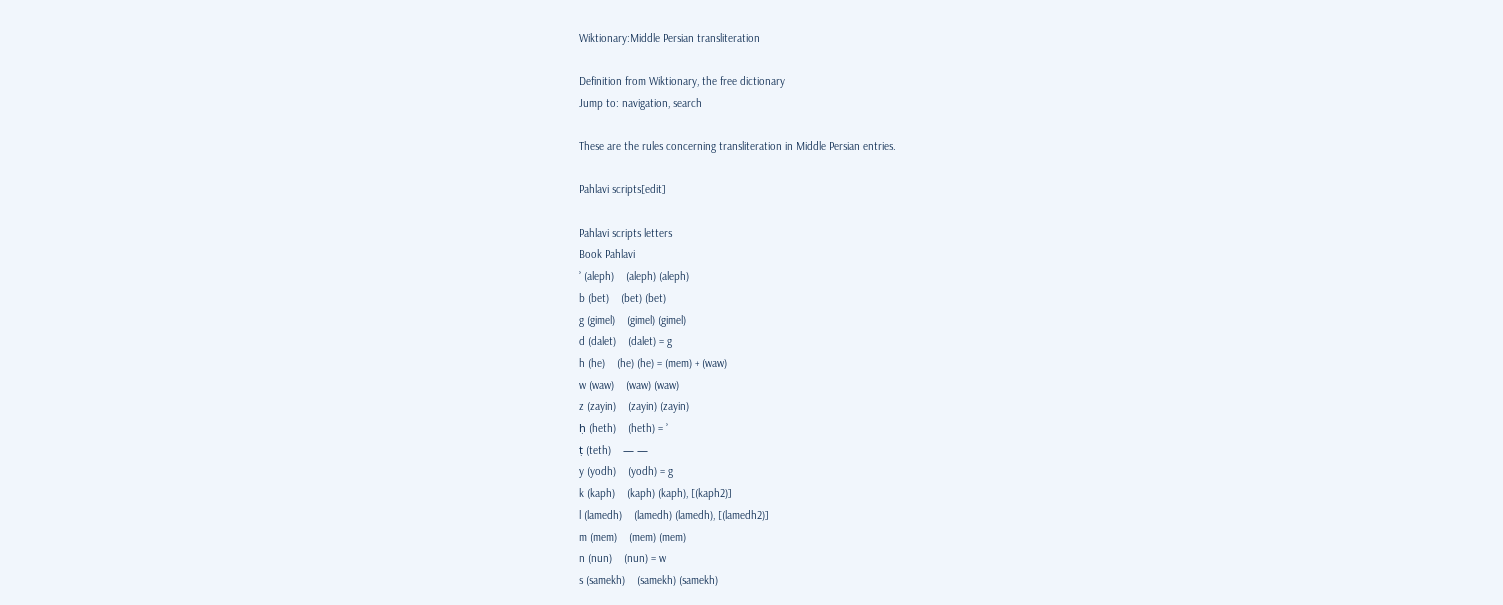Wiktionary:Middle Persian transliteration

Definition from Wiktionary, the free dictionary
Jump to: navigation, search

These are the rules concerning transliteration in Middle Persian entries.

Pahlavi scripts[edit]

Pahlavi scripts letters
Book Pahlavi
ʾ (aleph)    (aleph) (aleph)
b (bet)    (bet) (bet)
g (gimel)    (gimel) (gimel)
d (dalet)    (dalet) = g
h (he)    (he) (he) = (mem) + (waw)
w (waw)    (waw) (waw)
z (zayin)    (zayin) (zayin)
ḥ (heth)    (heth) = ʾ
ṭ (teth)    — —
y (yodh)    (yodh) = g
k (kaph)    (kaph) (kaph), [(kaph2)]
l (lamedh)    (lamedh) (lamedh), [(lamedh2)]
m (mem)    (mem) (mem)
n (nun)    (nun) = w
s (samekh)    (samekh) (samekh)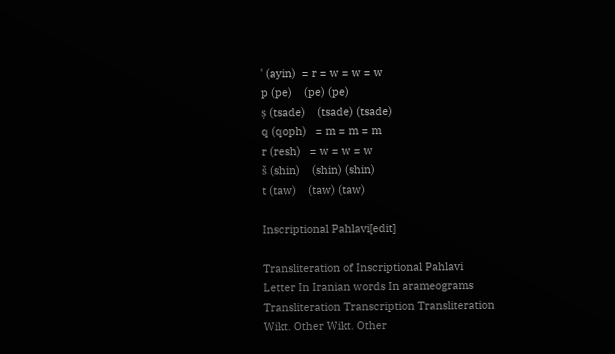ʿ (ayin)  = r = w = w = w
p (pe)    (pe) (pe)
ṣ (tsade)    (tsade) (tsade)
q (qoph)   = m = m = m
r (resh)   = w = w = w
š (shin)    (shin) (shin)
t (taw)    (taw) (taw)

Inscriptional Pahlavi[edit]

Transliteration of Inscriptional Pahlavi
Letter In Iranian words In arameograms
Transliteration Transcription Transliteration
Wikt. Other Wikt. Other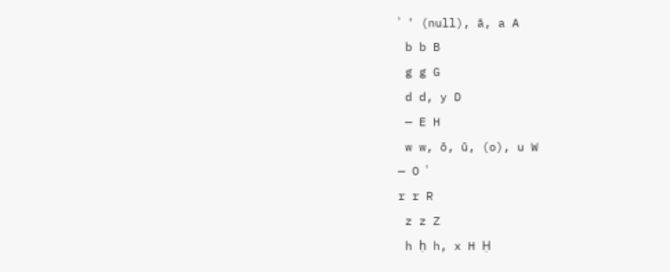ʾ ' (null), ā, a A
 b b B
 g g G
 d d, y D
 — E H
 w w, ō, ū, (o), u W
— O ʿ
r r R
 z z Z
 h ḥ h, x H Ḥ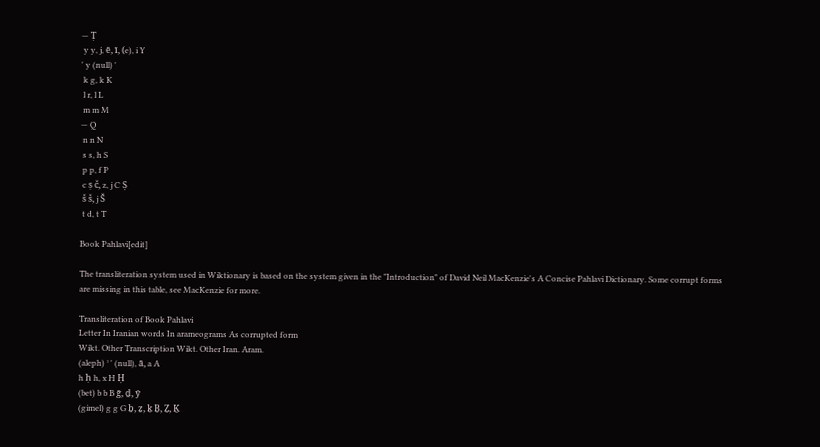— Ṭ
 y y, j, ē, ī, (e), i Y
' y (null) '
 k g, k K
 l r, l L
 m m M
— Q
 n n N
 s s, h S
 p p, f P
 c ṣ č, z, j C Ṣ
 š š, j Š
 t d, t T

Book Pahlavi[edit]

The transliteration system used in Wiktionary is based on the system given in the "Introduction" of David Neil MacKenzie's A Concise Pahlavi Dictionary. Some corrupt forms are missing in this table, see MacKenzie for more.

Transliteration of Book Pahlavi
Letter In Iranian words In arameograms As corrupted form
Wikt. Other Transcription Wikt. Other Iran. Aram.
(aleph) ʾ ' (null), ā, a A
h ḥ h, x H Ḥ
(bet) b b B ḡ, ḏ, ȳ
(gimel) g g G ḇ, ẕ, ḵ Ḇ, Ẕ, Ḵ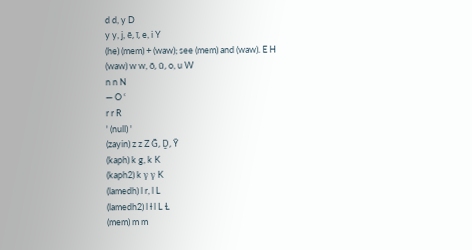d d, y D
y y, j, ē, ī, e, i Y
(he) (mem) + (waw); see (mem) and (waw). E H
(waw) w w, ō, ū, o, u W
n n N
— O ʿ
r r R
' (null) '
(zayin) z z Z Ḡ, Ḏ, Ȳ
(kaph) k g, k K
(kaph2) k γ γ K
(lamedh) l r, l L
(lamedh2) l ƚ l L Ƚ
(mem) m m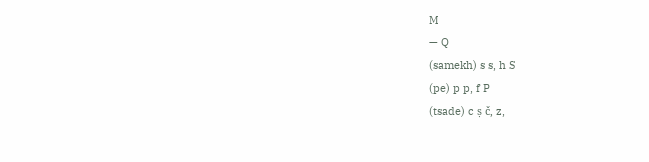M
— Q
(samekh) s s, h S
(pe) p p, f P
(tsade) c ṣ č, z,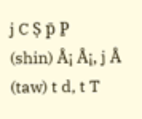j C Ṣ p̄ P̱
(shin) Å¡ Å¡, j Å
(taw) t d, t T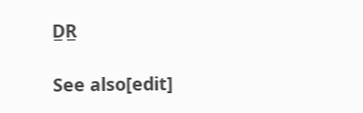D̲R̲

See also[edit]